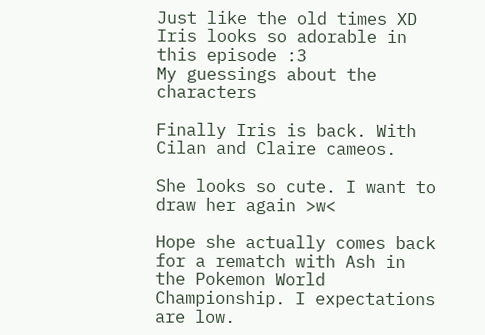Just like the old times XD
Iris looks so adorable in this episode :3
My guessings about the characters

Finally Iris is back. With Cilan and Claire cameos.

She looks so cute. I want to draw her again >w<

Hope she actually comes back for a rematch with Ash in the Pokemon World Championship. I expectations are low.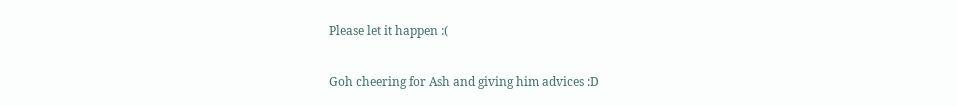Please let it happen :(

Goh cheering for Ash and giving him advices :D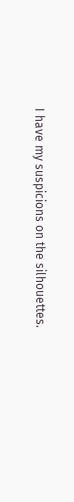I have my suspicions on the silhouettes.